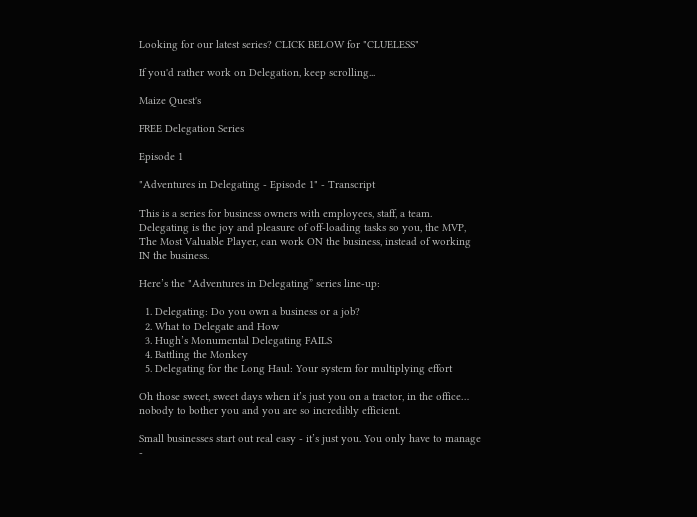Looking for our latest series? CLICK BELOW for "CLUELESS"

If you'd rather work on Delegation, keep scrolling...

Maize Quest's

FREE Delegation Series

Episode 1

"Adventures in Delegating - Episode 1" - Transcript

This is a series for business owners with employees, staff, a team. Delegating is the joy and pleasure of off-loading tasks so you, the MVP, The Most Valuable Player, can work ON the business, instead of working IN the business.

Here’s the "Adventures in Delegating” series line-up:

  1. Delegating: Do you own a business or a job?
  2. What to Delegate and How
  3. Hugh’s Monumental Delegating FAILS
  4. Battling the Monkey
  5. Delegating for the Long Haul: Your system for multiplying effort

Oh those sweet, sweet days when it’s just you on a tractor, in the office… nobody to bother you and you are so incredibly efficient.

Small businesses start out real easy - it’s just you. You only have to manage -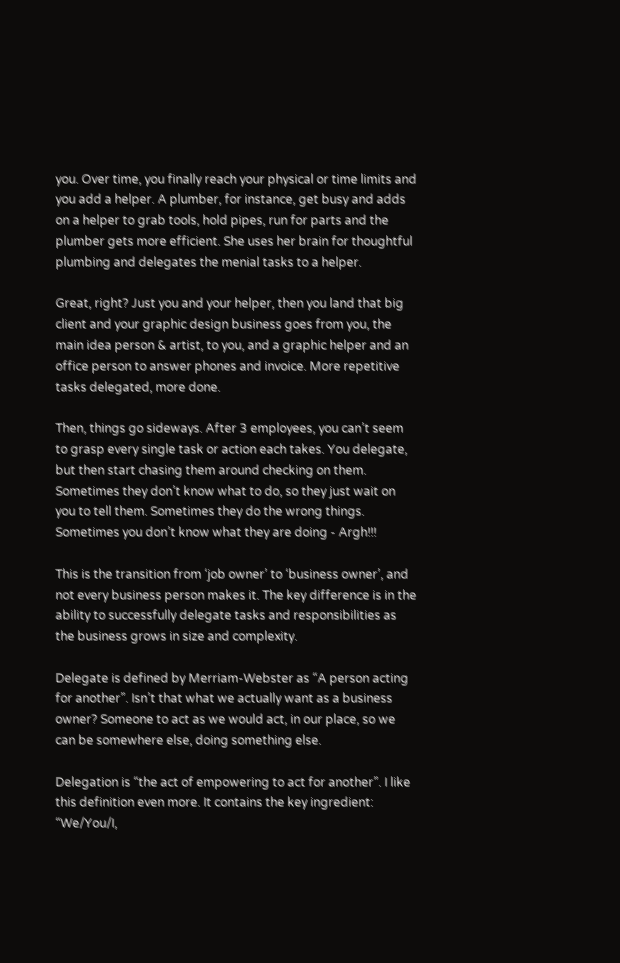you. Over time, you finally reach your physical or time limits and you add a helper. A plumber, for instance, get busy and adds on a helper to grab tools, hold pipes, run for parts and the plumber gets more efficient. She uses her brain for thoughtful plumbing and delegates the menial tasks to a helper.

Great, right? Just you and your helper, then you land that big client and your graphic design business goes from you, the main idea person & artist, to you, and a graphic helper and an office person to answer phones and invoice. More repetitive tasks delegated, more done.

Then, things go sideways. After 3 employees, you can’t seem to grasp every single task or action each takes. You delegate, but then start chasing them around checking on them. Sometimes they don’t know what to do, so they just wait on you to tell them. Sometimes they do the wrong things. Sometimes you don’t know what they are doing - Argh!!!

This is the transition from ‘job owner’ to ‘business owner’, and not every business person makes it. The key difference is in the ability to successfully delegate tasks and responsibilities as the business grows in size and complexity.

Delegate is defined by Merriam-Webster as “A person acting for another”. Isn’t that what we actually want as a business owner? Someone to act as we would act, in our place, so we can be somewhere else, doing something else.

Delegation is “the act of empowering to act for another”. I like this definition even more. It contains the key ingredient: “We/You/I,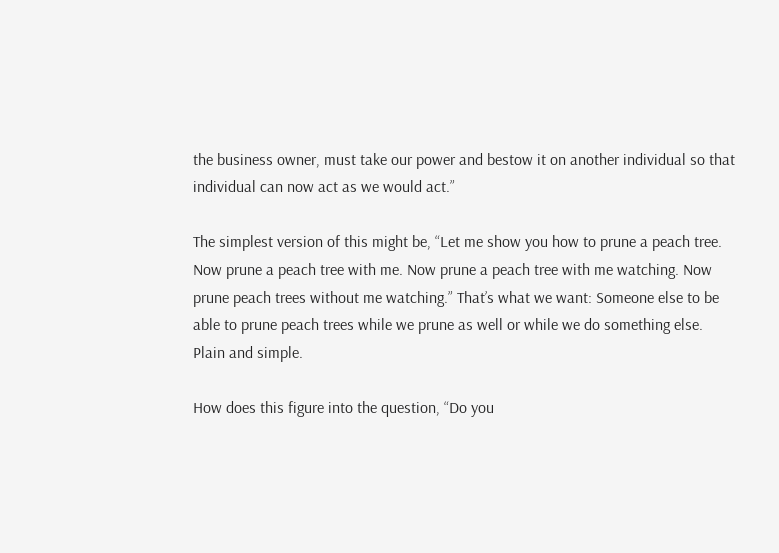the business owner, must take our power and bestow it on another individual so that individual can now act as we would act.”

The simplest version of this might be, “Let me show you how to prune a peach tree. Now prune a peach tree with me. Now prune a peach tree with me watching. Now prune peach trees without me watching.” That’s what we want: Someone else to be able to prune peach trees while we prune as well or while we do something else. Plain and simple.

How does this figure into the question, “Do you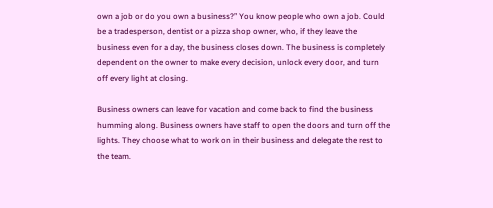own a job or do you own a business?” You know people who own a job. Could be a tradesperson, dentist or a pizza shop owner, who, if they leave the business even for a day, the business closes down. The business is completely dependent on the owner to make every decision, unlock every door, and turn off every light at closing.

Business owners can leave for vacation and come back to find the business humming along. Business owners have staff to open the doors and turn off the lights. They choose what to work on in their business and delegate the rest to the team.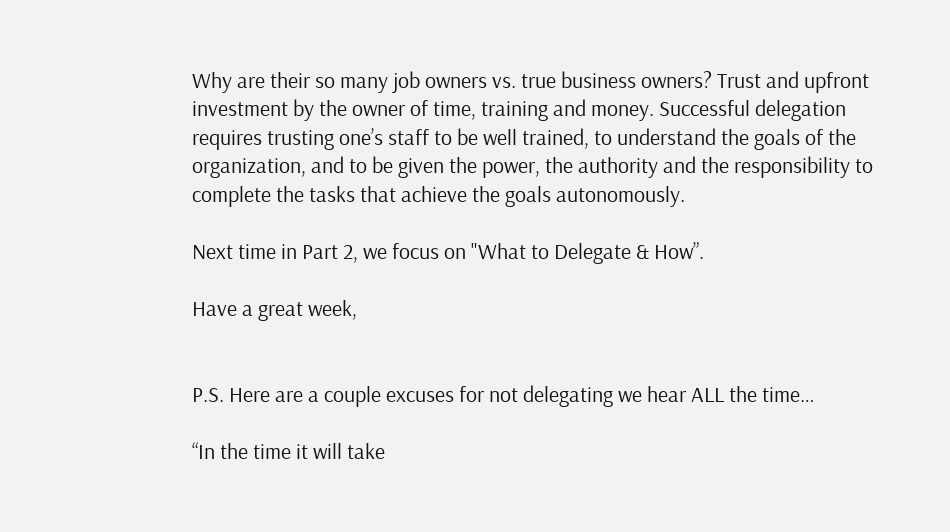Why are their so many job owners vs. true business owners? Trust and upfront investment by the owner of time, training and money. Successful delegation requires trusting one’s staff to be well trained, to understand the goals of the organization, and to be given the power, the authority and the responsibility to complete the tasks that achieve the goals autonomously.

Next time in Part 2, we focus on "What to Delegate & How”.

Have a great week,


P.S. Here are a couple excuses for not delegating we hear ALL the time…

“In the time it will take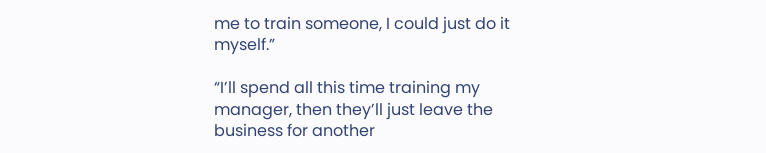me to train someone, I could just do it myself.”

“I’ll spend all this time training my manager, then they’ll just leave the business for another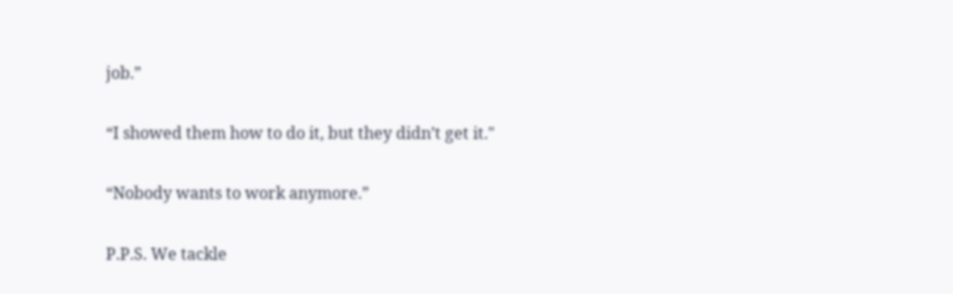job.”

“I showed them how to do it, but they didn’t get it."

“Nobody wants to work anymore.”

P.P.S. We tackle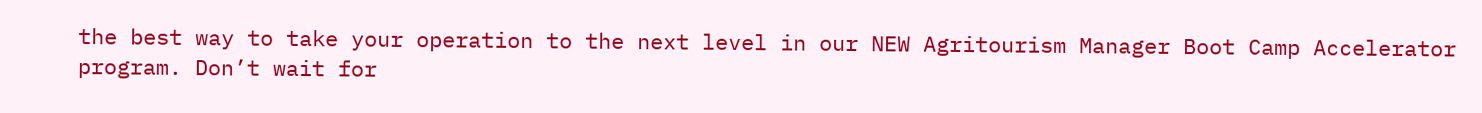the best way to take your operation to the next level in our NEW Agritourism Manager Boot Camp Accelerator program. Don’t wait for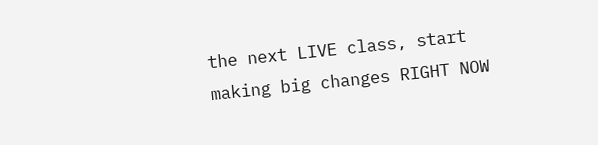the next LIVE class, start making big changes RIGHT NOW